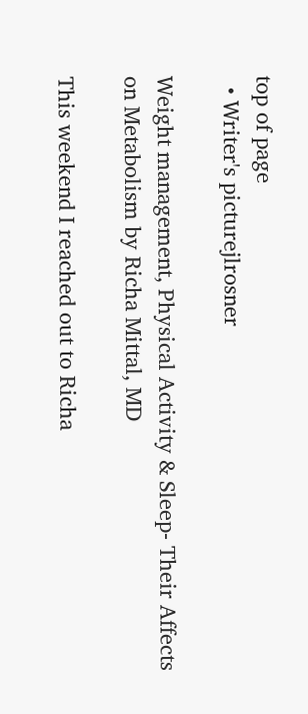top of page
  • Writer's picturejlrosner

Weight management, Physical Activity & Sleep- Their Affects on Metabolism by Richa Mittal, MD

This weekend I reached out to Richa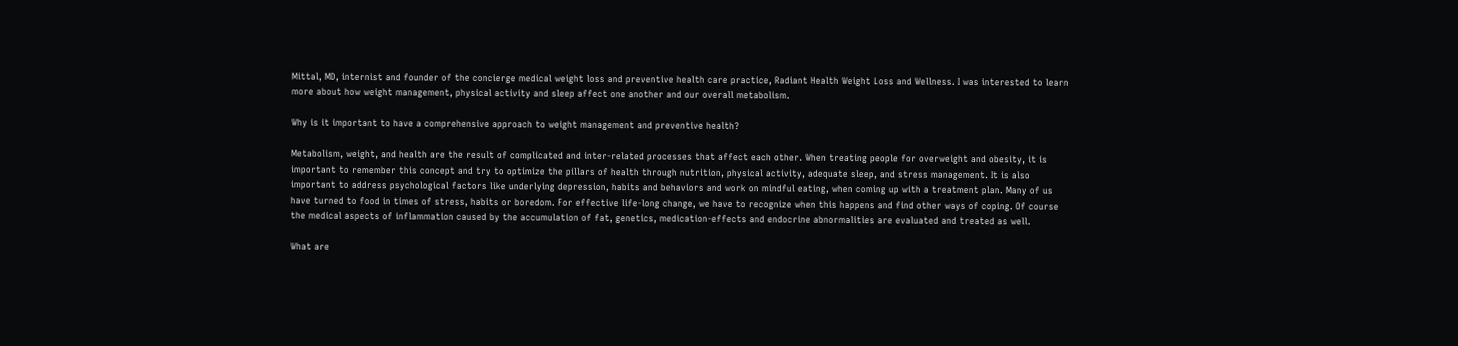Mittal, MD, internist and founder of the concierge medical weight loss and preventive health care practice, Radiant Health Weight Loss and Wellness. I was interested to learn more about how weight management, physical activity and sleep affect one another and our overall metabolism.

Why is it important to have a comprehensive approach to weight management and preventive health?

Metabolism, weight, and health are the result of complicated and inter-related processes that affect each other. When treating people for overweight and obesity, it is important to remember this concept and try to optimize the pillars of health through nutrition, physical activity, adequate sleep, and stress management. It is also important to address psychological factors like underlying depression, habits and behaviors and work on mindful eating, when coming up with a treatment plan. Many of us have turned to food in times of stress, habits or boredom. For effective life-long change, we have to recognize when this happens and find other ways of coping. Of course the medical aspects of inflammation caused by the accumulation of fat, genetics, medication-effects and endocrine abnormalities are evaluated and treated as well.

What are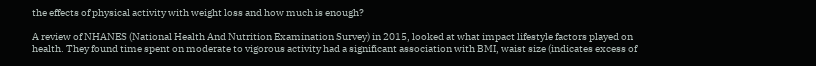the effects of physical activity with weight loss and how much is enough?

A review of NHANES (National Health And Nutrition Examination Survey) in 2015, looked at what impact lifestyle factors played on health. They found time spent on moderate to vigorous activity had a significant association with BMI, waist size (indicates excess of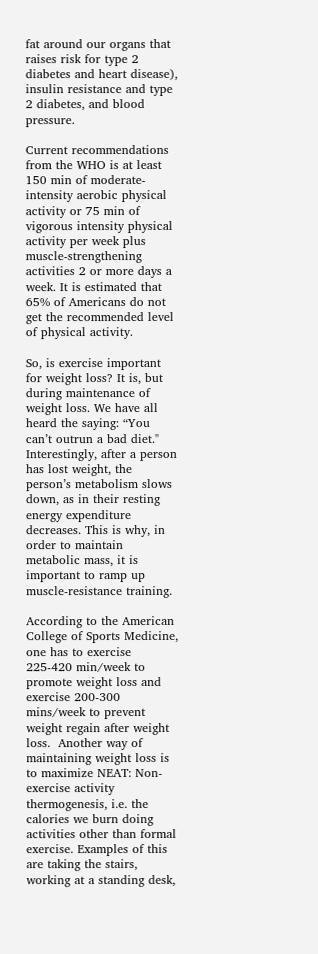fat around our organs that raises risk for type 2 diabetes and heart disease), insulin resistance and type 2 diabetes, and blood pressure.

Current recommendations from the WHO is at least 150 min of moderate-intensity aerobic physical activity or 75 min of vigorous intensity physical activity per week plus muscle-strengthening activities 2 or more days a week. It is estimated that 65% of Americans do not get the recommended level of physical activity.

So, is exercise important for weight loss? It is, but during maintenance of weight loss. We have all heard the saying: “You can’t outrun a bad diet." Interestingly, after a person has lost weight, the person’s metabolism slows down, as in their resting energy expenditure decreases. This is why, in order to maintain metabolic mass, it is important to ramp up muscle-resistance training.

According to the American College of Sports Medicine, one has to exercise 225-420 min/week to promote weight loss and exercise 200-300 mins/week to prevent weight regain after weight loss.  Another way of maintaining weight loss is to maximize NEAT: Non-exercise activity thermogenesis, i.e. the calories we burn doing activities other than formal exercise. Examples of this are taking the stairs, working at a standing desk,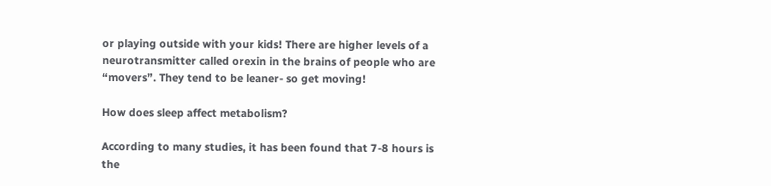or playing outside with your kids! There are higher levels of a neurotransmitter called orexin in the brains of people who are “movers”. They tend to be leaner- so get moving!

How does sleep affect metabolism?

According to many studies, it has been found that 7-8 hours is the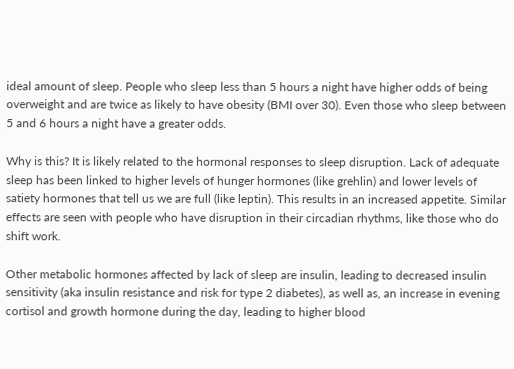ideal amount of sleep. People who sleep less than 5 hours a night have higher odds of being overweight and are twice as likely to have obesity (BMI over 30). Even those who sleep between 5 and 6 hours a night have a greater odds.

Why is this? It is likely related to the hormonal responses to sleep disruption. Lack of adequate sleep has been linked to higher levels of hunger hormones (like grehlin) and lower levels of satiety hormones that tell us we are full (like leptin). This results in an increased appetite. Similar effects are seen with people who have disruption in their circadian rhythms, like those who do shift work.

Other metabolic hormones affected by lack of sleep are insulin, leading to decreased insulin sensitivity (aka insulin resistance and risk for type 2 diabetes), as well as, an increase in evening cortisol and growth hormone during the day, leading to higher blood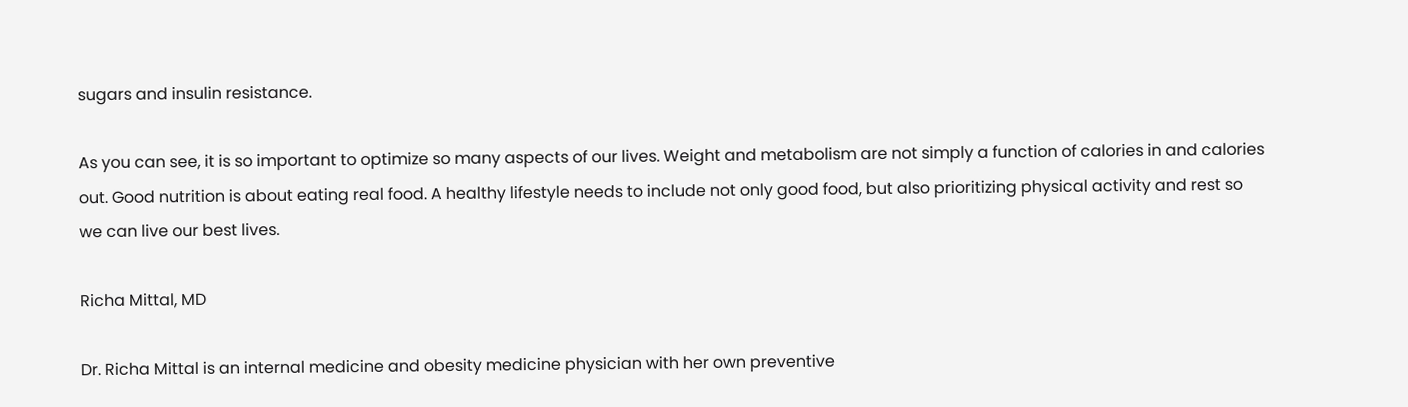sugars and insulin resistance.

As you can see, it is so important to optimize so many aspects of our lives. Weight and metabolism are not simply a function of calories in and calories out. Good nutrition is about eating real food. A healthy lifestyle needs to include not only good food, but also prioritizing physical activity and rest so we can live our best lives.

Richa Mittal, MD

Dr. Richa Mittal is an internal medicine and obesity medicine physician with her own preventive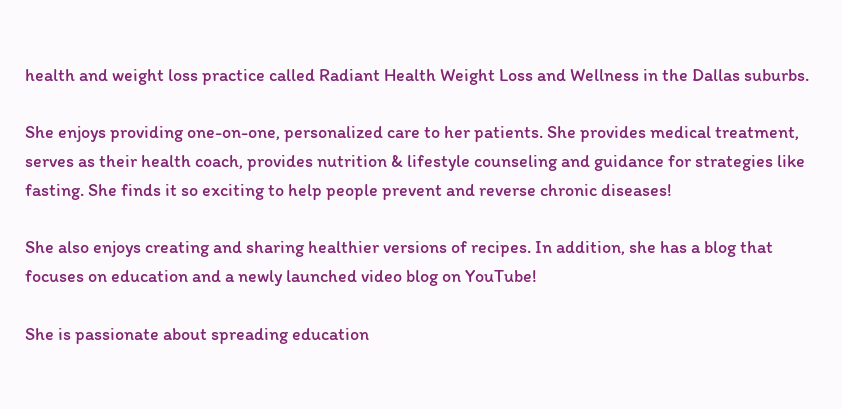health and weight loss practice called Radiant Health Weight Loss and Wellness in the Dallas suburbs.

She enjoys providing one-on-one, personalized care to her patients. She provides medical treatment, serves as their health coach, provides nutrition & lifestyle counseling and guidance for strategies like fasting. She finds it so exciting to help people prevent and reverse chronic diseases!

She also enjoys creating and sharing healthier versions of recipes. In addition, she has a blog that focuses on education and a newly launched video blog on YouTube!

She is passionate about spreading education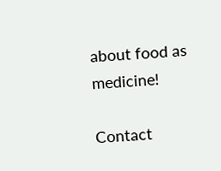about food as medicine!

Contact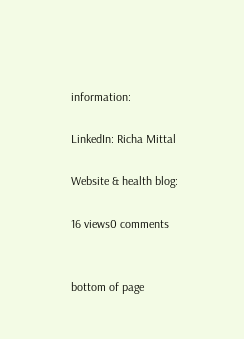information:

LinkedIn: Richa Mittal

Website & health blog:

16 views0 comments


bottom of page